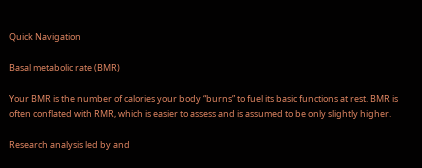Quick Navigation

Basal metabolic rate (BMR)

Your BMR is the number of calories your body “burns” to fuel its basic functions at rest. BMR is often conflated with RMR, which is easier to assess and is assumed to be only slightly higher.

Research analysis led by and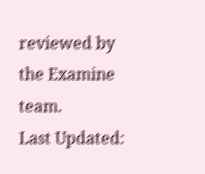reviewed by the Examine team.
Last Updated: